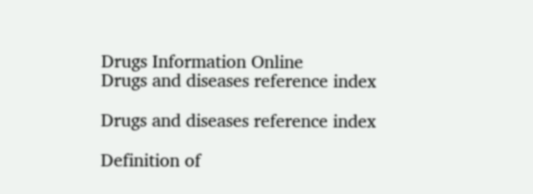Drugs Information Online
Drugs and diseases reference index

Drugs and diseases reference index

Definition of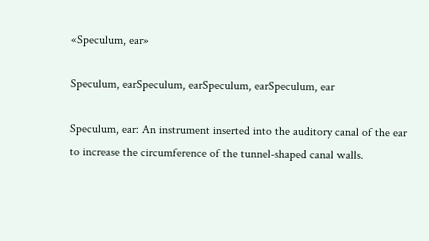«Speculum, ear»

Speculum, earSpeculum, earSpeculum, earSpeculum, ear

Speculum, ear: An instrument inserted into the auditory canal of the ear to increase the circumference of the tunnel-shaped canal walls.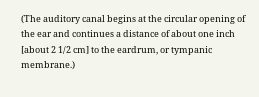(The auditory canal begins at the circular opening of the ear and continues a distance of about one inch [about 2 1/2 cm] to the eardrum, or tympanic membrane.)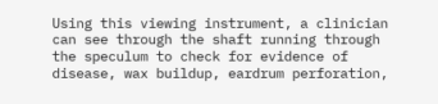Using this viewing instrument, a clinician can see through the shaft running through the speculum to check for evidence of disease, wax buildup, eardrum perforation,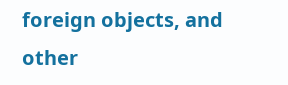foreign objects, and other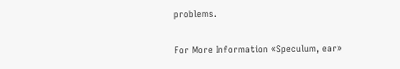problems.

For More Information «Speculum, ear»